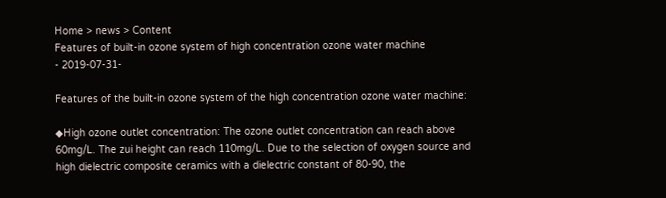Home > news > Content
Features of built-in ozone system of high concentration ozone water machine
- 2019-07-31-

Features of the built-in ozone system of the high concentration ozone water machine:

◆High ozone outlet concentration: The ozone outlet concentration can reach above 60mg/L. The zui height can reach 110mg/L. Due to the selection of oxygen source and high dielectric composite ceramics with a dielectric constant of 80-90, the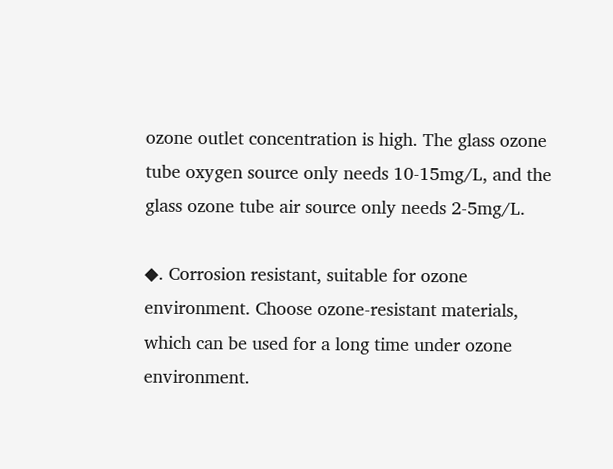ozone outlet concentration is high. The glass ozone tube oxygen source only needs 10-15mg/L, and the glass ozone tube air source only needs 2-5mg/L.

◆. Corrosion resistant, suitable for ozone environment. Choose ozone-resistant materials, which can be used for a long time under ozone environment.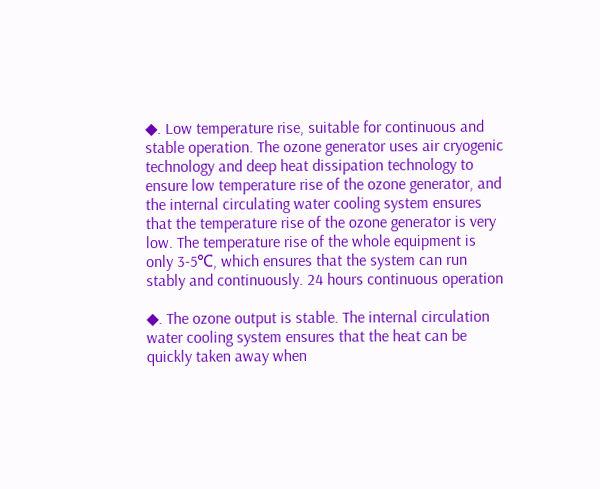◆. Low temperature rise, suitable for continuous and stable operation. The ozone generator uses air cryogenic technology and deep heat dissipation technology to ensure low temperature rise of the ozone generator, and the internal circulating water cooling system ensures that the temperature rise of the ozone generator is very low. The temperature rise of the whole equipment is only 3-5℃, which ensures that the system can run stably and continuously. 24 hours continuous operation

◆. The ozone output is stable. The internal circulation water cooling system ensures that the heat can be quickly taken away when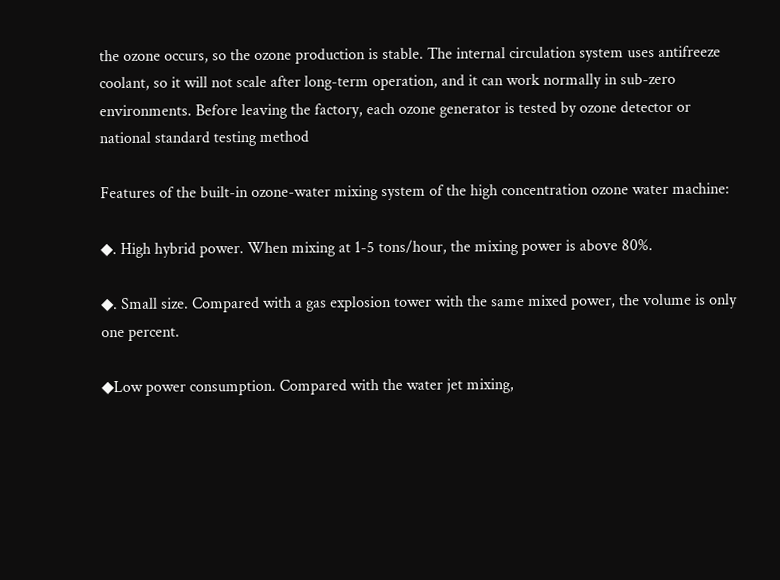the ozone occurs, so the ozone production is stable. The internal circulation system uses antifreeze coolant, so it will not scale after long-term operation, and it can work normally in sub-zero environments. Before leaving the factory, each ozone generator is tested by ozone detector or national standard testing method

Features of the built-in ozone-water mixing system of the high concentration ozone water machine:

◆. High hybrid power. When mixing at 1-5 tons/hour, the mixing power is above 80%.

◆. Small size. Compared with a gas explosion tower with the same mixed power, the volume is only one percent.

◆Low power consumption. Compared with the water jet mixing,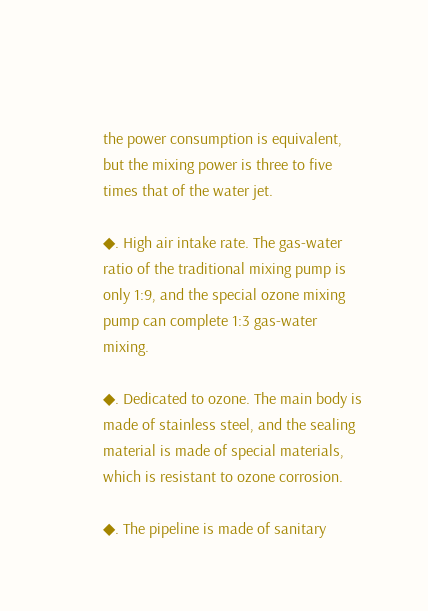the power consumption is equivalent, but the mixing power is three to five times that of the water jet.

◆. High air intake rate. The gas-water ratio of the traditional mixing pump is only 1:9, and the special ozone mixing pump can complete 1:3 gas-water mixing.

◆. Dedicated to ozone. The main body is made of stainless steel, and the sealing material is made of special materials, which is resistant to ozone corrosion.

◆. The pipeline is made of sanitary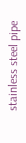stainless steel pipe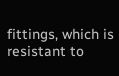fittings, which is resistant to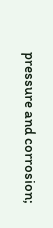pressure and corrosion;